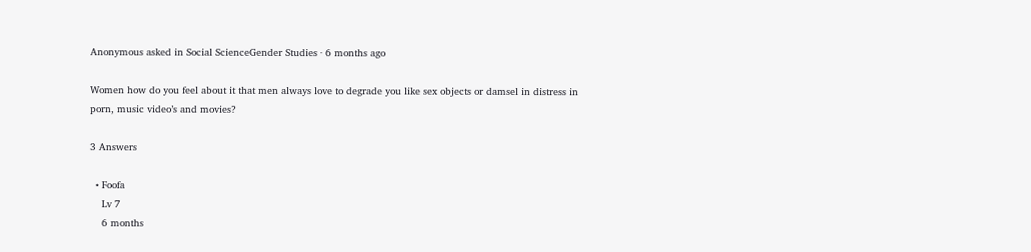Anonymous asked in Social ScienceGender Studies · 6 months ago

Women how do you feel about it that men always love to degrade you like sex objects or damsel in distress in porn, music video’s and movies?

3 Answers

  • Foofa
    Lv 7
    6 months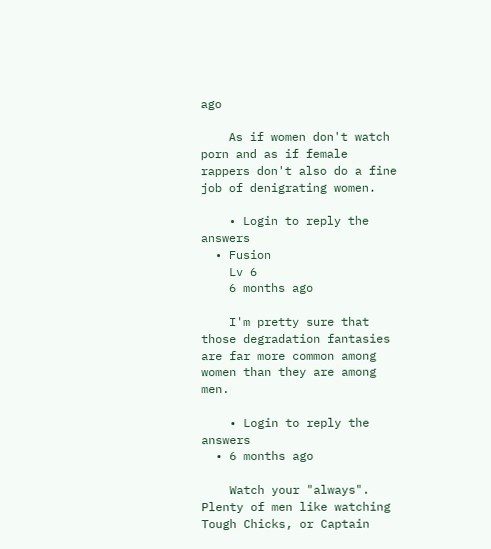ago

    As if women don't watch porn and as if female rappers don't also do a fine job of denigrating women.

    • Login to reply the answers
  • Fusion
    Lv 6
    6 months ago

    I'm pretty sure that those degradation fantasies are far more common among women than they are among men.

    • Login to reply the answers
  • 6 months ago

    Watch your "always". Plenty of men like watching Tough Chicks, or Captain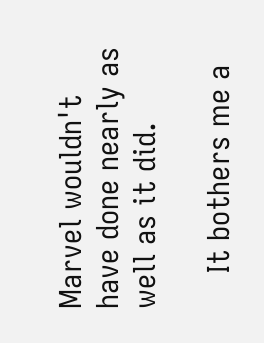Marvel wouldn't have done nearly as well as it did.

    It bothers me a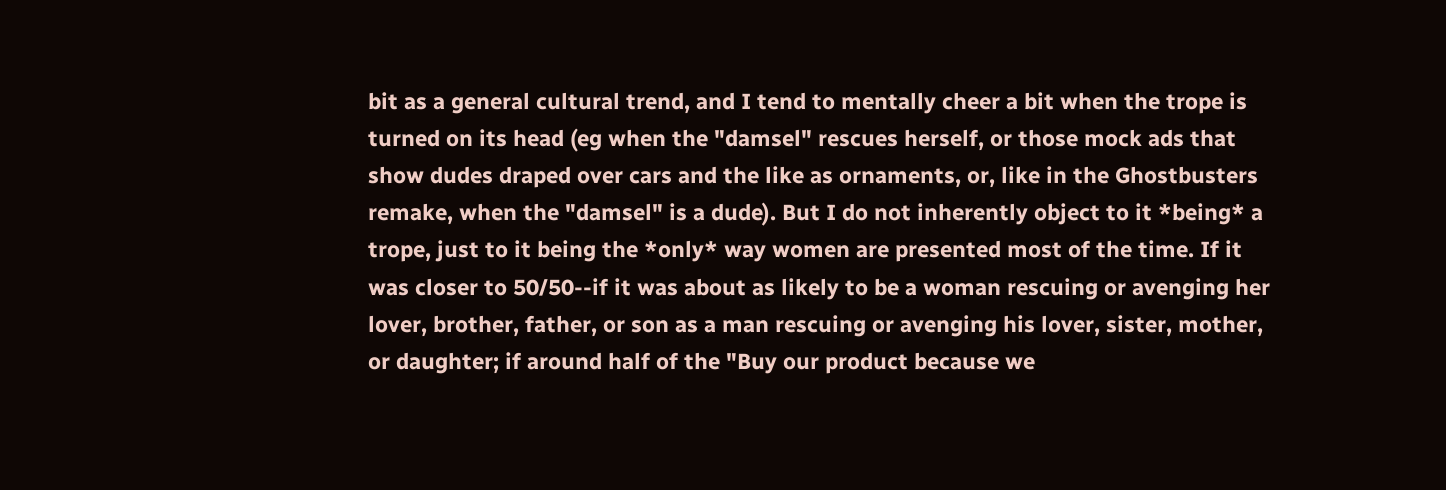bit as a general cultural trend, and I tend to mentally cheer a bit when the trope is turned on its head (eg when the "damsel" rescues herself, or those mock ads that show dudes draped over cars and the like as ornaments, or, like in the Ghostbusters remake, when the "damsel" is a dude). But I do not inherently object to it *being* a trope, just to it being the *only* way women are presented most of the time. If it was closer to 50/50--if it was about as likely to be a woman rescuing or avenging her lover, brother, father, or son as a man rescuing or avenging his lover, sister, mother, or daughter; if around half of the "Buy our product because we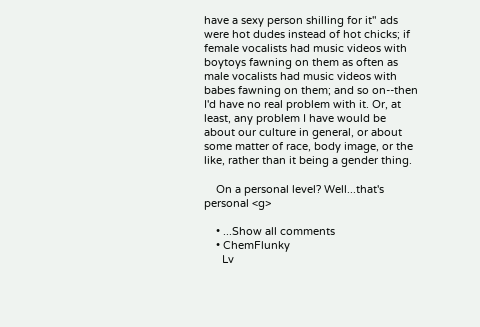have a sexy person shilling for it" ads were hot dudes instead of hot chicks; if female vocalists had music videos with boytoys fawning on them as often as male vocalists had music videos with babes fawning on them; and so on--then I'd have no real problem with it. Or, at least, any problem I have would be about our culture in general, or about some matter of race, body image, or the like, rather than it being a gender thing.

    On a personal level? Well...that's personal <g>

    • ...Show all comments
    • ChemFlunky
      Lv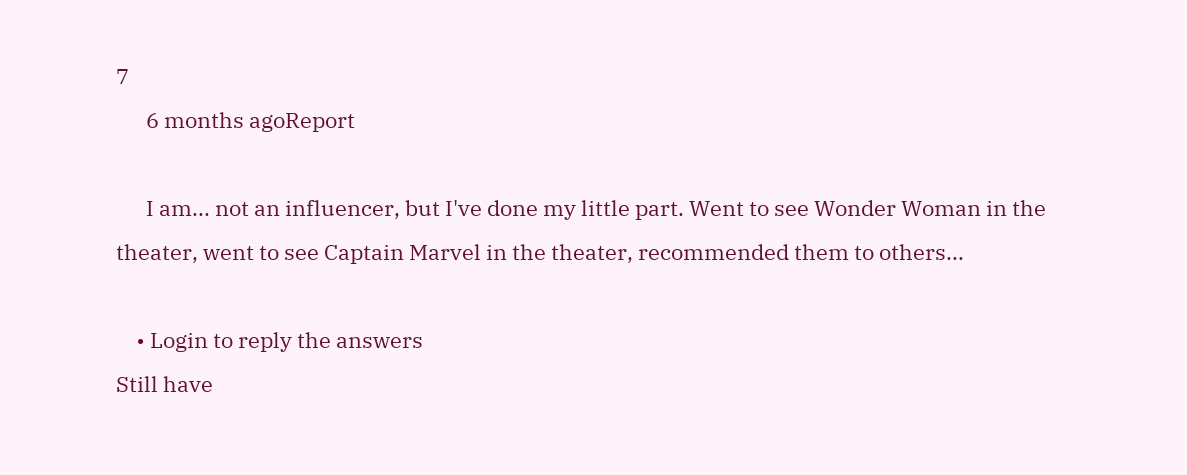7
      6 months agoReport

      I am... not an influencer, but I've done my little part. Went to see Wonder Woman in the theater, went to see Captain Marvel in the theater, recommended them to others...

    • Login to reply the answers
Still have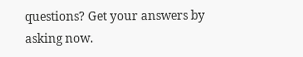questions? Get your answers by asking now.